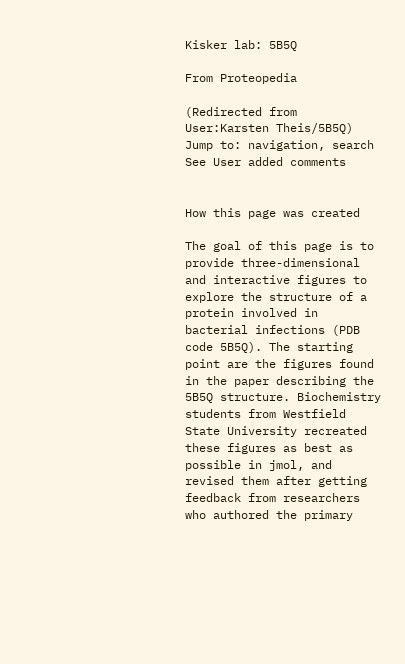Kisker lab: 5B5Q

From Proteopedia

(Redirected from User:Karsten Theis/5B5Q)
Jump to: navigation, search
See User added comments


How this page was created

The goal of this page is to provide three-dimensional and interactive figures to explore the structure of a protein involved in bacterial infections (PDB code 5B5Q). The starting point are the figures found in the paper describing the 5B5Q structure. Biochemistry students from Westfield State University recreated these figures as best as possible in jmol, and revised them after getting feedback from researchers who authored the primary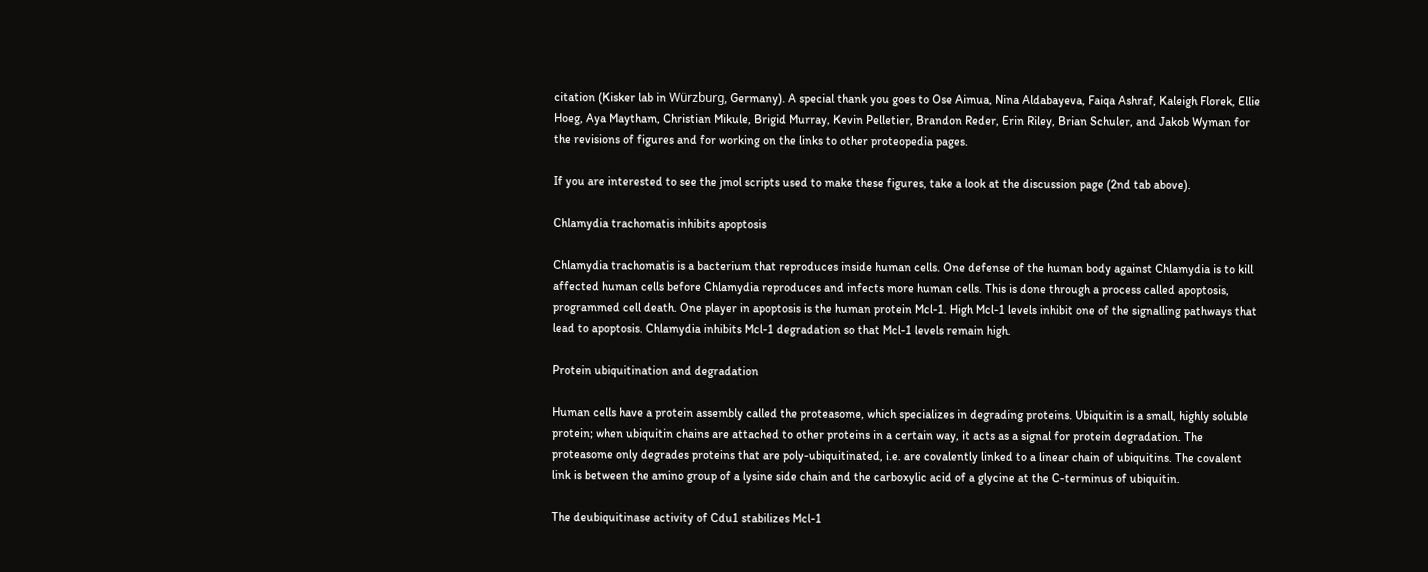citation (Kisker lab in Würzburg, Germany). A special thank you goes to Ose Aimua, Nina Aldabayeva, Faiqa Ashraf, Kaleigh Florek, Ellie Hoeg, Aya Maytham, Christian Mikule, Brigid Murray, Kevin Pelletier, Brandon Reder, Erin Riley, Brian Schuler, and Jakob Wyman for the revisions of figures and for working on the links to other proteopedia pages.

If you are interested to see the jmol scripts used to make these figures, take a look at the discussion page (2nd tab above).

Chlamydia trachomatis inhibits apoptosis

Chlamydia trachomatis is a bacterium that reproduces inside human cells. One defense of the human body against Chlamydia is to kill affected human cells before Chlamydia reproduces and infects more human cells. This is done through a process called apoptosis, programmed cell death. One player in apoptosis is the human protein Mcl-1. High Mcl-1 levels inhibit one of the signalling pathways that lead to apoptosis. Chlamydia inhibits Mcl-1 degradation so that Mcl-1 levels remain high.

Protein ubiquitination and degradation

Human cells have a protein assembly called the proteasome, which specializes in degrading proteins. Ubiquitin is a small, highly soluble protein; when ubiquitin chains are attached to other proteins in a certain way, it acts as a signal for protein degradation. The proteasome only degrades proteins that are poly-ubiquitinated, i.e. are covalently linked to a linear chain of ubiquitins. The covalent link is between the amino group of a lysine side chain and the carboxylic acid of a glycine at the C-terminus of ubiquitin.

The deubiquitinase activity of Cdu1 stabilizes Mcl-1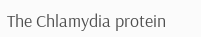The Chlamydia protein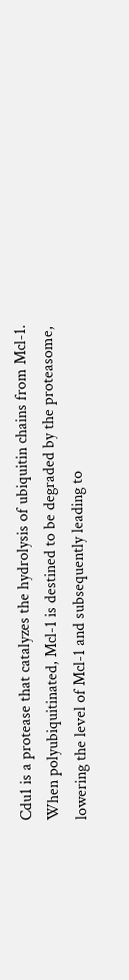Cdu1 is a protease that catalyzes the hydrolysis of ubiquitin chains from Mcl-1. When polyubiquitinated, Mcl-1 is destined to be degraded by the proteasome, lowering the level of Mcl-1 and subsequently leading to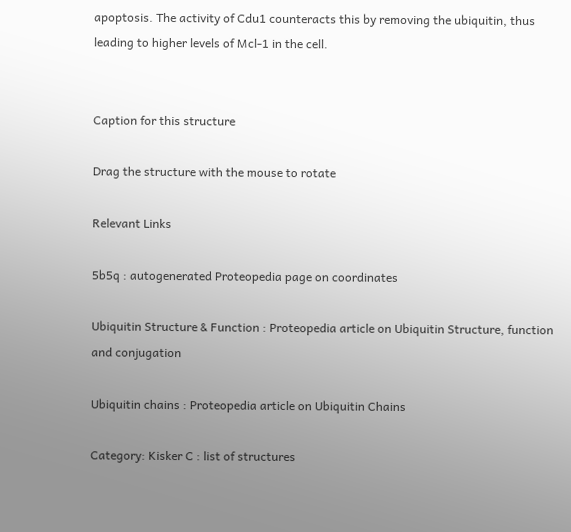apoptosis. The activity of Cdu1 counteracts this by removing the ubiquitin, thus leading to higher levels of Mcl-1 in the cell.


Caption for this structure

Drag the structure with the mouse to rotate

Relevant Links

5b5q : autogenerated Proteopedia page on coordinates

Ubiquitin Structure & Function : Proteopedia article on Ubiquitin Structure, function and conjugation

Ubiquitin chains : Proteopedia article on Ubiquitin Chains

Category: Kisker C : list of structures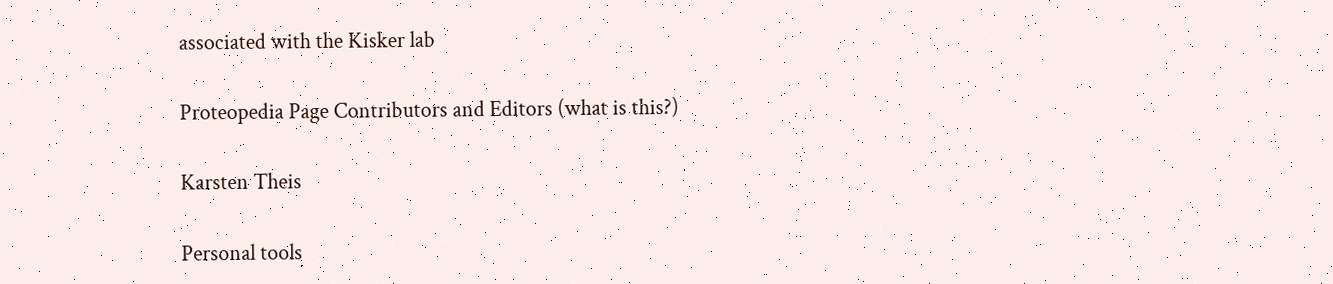associated with the Kisker lab

Proteopedia Page Contributors and Editors (what is this?)

Karsten Theis

Personal tools